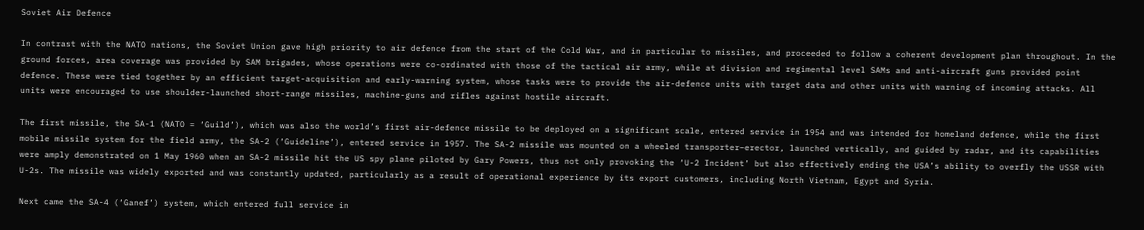Soviet Air Defence

In contrast with the NATO nations, the Soviet Union gave high priority to air defence from the start of the Cold War, and in particular to missiles, and proceeded to follow a coherent development plan throughout. In the ground forces, area coverage was provided by SAM brigades, whose operations were co-ordinated with those of the tactical air army, while at division and regimental level SAMs and anti-aircraft guns provided point defence. These were tied together by an efficient target-acquisition and early-warning system, whose tasks were to provide the air-defence units with target data and other units with warning of incoming attacks. All units were encouraged to use shoulder-launched short-range missiles, machine-guns and rifles against hostile aircraft.

The first missile, the SA-1 (NATO = ‘Guild’), which was also the world’s first air-defence missile to be deployed on a significant scale, entered service in 1954 and was intended for homeland defence, while the first mobile missile system for the field army, the SA-2 (‘Guideline’), entered service in 1957. The SA-2 missile was mounted on a wheeled transporter–erector, launched vertically, and guided by radar, and its capabilities were amply demonstrated on 1 May 1960 when an SA-2 missile hit the US spy plane piloted by Gary Powers, thus not only provoking the ‘U-2 Incident’ but also effectively ending the USA’s ability to overfly the USSR with U-2s. The missile was widely exported and was constantly updated, particularly as a result of operational experience by its export customers, including North Vietnam, Egypt and Syria.

Next came the SA-4 (‘Ganef’) system, which entered full service in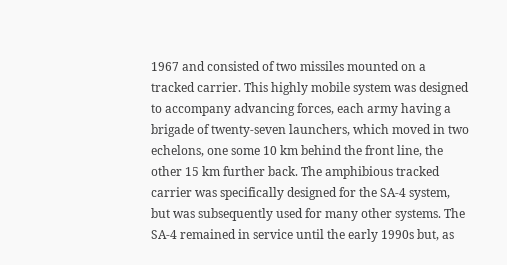1967 and consisted of two missiles mounted on a tracked carrier. This highly mobile system was designed to accompany advancing forces, each army having a brigade of twenty-seven launchers, which moved in two echelons, one some 10 km behind the front line, the other 15 km further back. The amphibious tracked carrier was specifically designed for the SA-4 system, but was subsequently used for many other systems. The SA-4 remained in service until the early 1990s but, as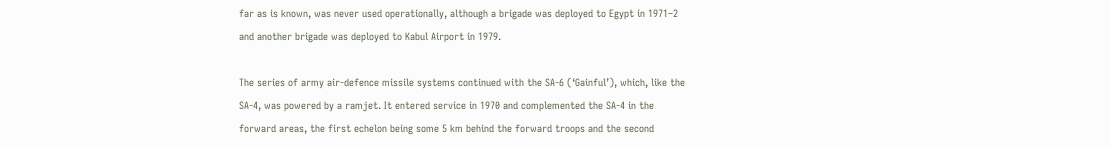far as is known, was never used operationally, although a brigade was deployed to Egypt in 1971–2 and another brigade was deployed to Kabul Airport in 1979.

The series of army air-defence missile systems continued with the SA-6 (‘Gainful’), which, like the SA-4, was powered by a ramjet. It entered service in 1970 and complemented the SA-4 in the forward areas, the first echelon being some 5 km behind the forward troops and the second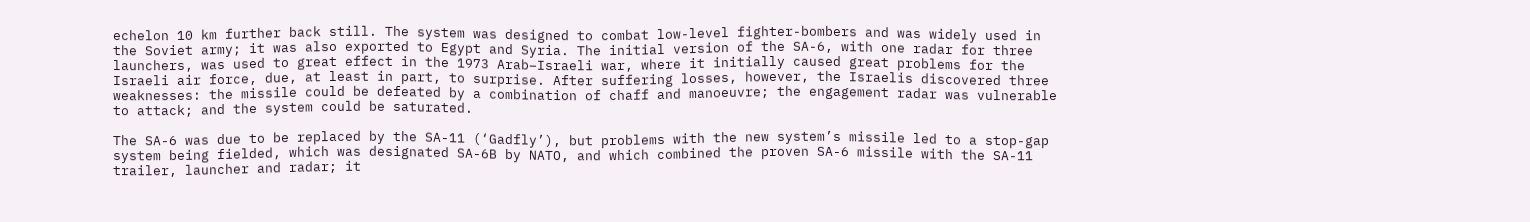echelon 10 km further back still. The system was designed to combat low-level fighter-bombers and was widely used in the Soviet army; it was also exported to Egypt and Syria. The initial version of the SA-6, with one radar for three launchers, was used to great effect in the 1973 Arab–Israeli war, where it initially caused great problems for the Israeli air force, due, at least in part, to surprise. After suffering losses, however, the Israelis discovered three weaknesses: the missile could be defeated by a combination of chaff and manoeuvre; the engagement radar was vulnerable to attack; and the system could be saturated.

The SA-6 was due to be replaced by the SA-11 (‘Gadfly’), but problems with the new system’s missile led to a stop-gap system being fielded, which was designated SA-6B by NATO, and which combined the proven SA-6 missile with the SA-11 trailer, launcher and radar; it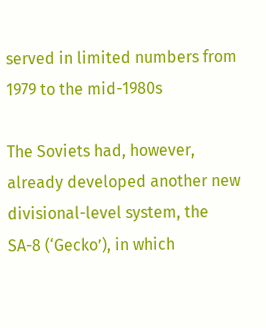served in limited numbers from 1979 to the mid-1980s

The Soviets had, however, already developed another new divisional-level system, the SA-8 (‘Gecko’), in which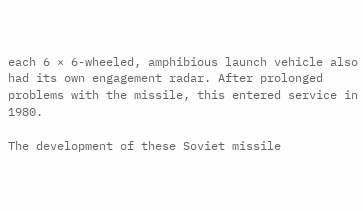each 6 × 6-wheeled, amphibious launch vehicle also had its own engagement radar. After prolonged problems with the missile, this entered service in 1980.

The development of these Soviet missile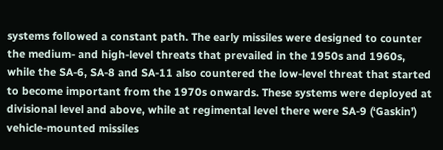systems followed a constant path. The early missiles were designed to counter the medium- and high-level threats that prevailed in the 1950s and 1960s, while the SA-6, SA-8 and SA-11 also countered the low-level threat that started to become important from the 1970s onwards. These systems were deployed at divisional level and above, while at regimental level there were SA-9 (‘Gaskin’) vehicle-mounted missiles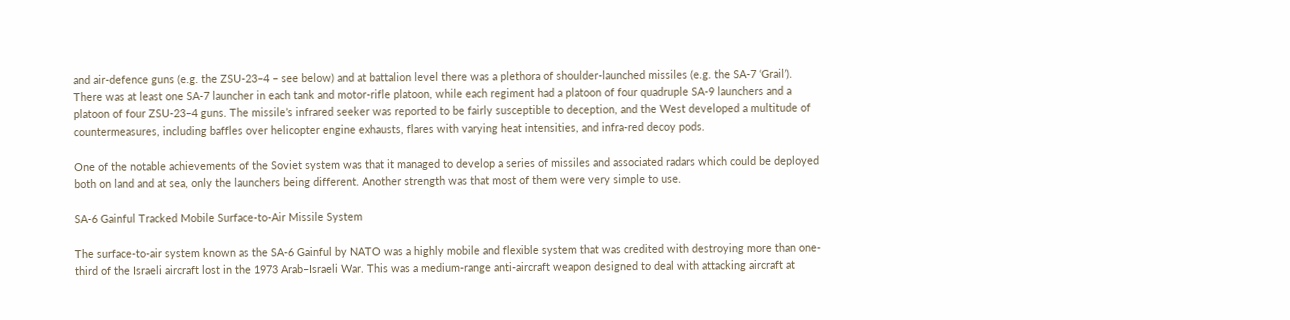and air-defence guns (e.g. the ZSU-23–4 – see below) and at battalion level there was a plethora of shoulder-launched missiles (e.g. the SA-7 ‘Grail’). There was at least one SA-7 launcher in each tank and motor-rifle platoon, while each regiment had a platoon of four quadruple SA-9 launchers and a platoon of four ZSU-23–4 guns. The missile’s infrared seeker was reported to be fairly susceptible to deception, and the West developed a multitude of countermeasures, including baffles over helicopter engine exhausts, flares with varying heat intensities, and infra-red decoy pods.

One of the notable achievements of the Soviet system was that it managed to develop a series of missiles and associated radars which could be deployed both on land and at sea, only the launchers being different. Another strength was that most of them were very simple to use.

SA-6 Gainful Tracked Mobile Surface-to-Air Missile System

The surface-to-air system known as the SA-6 Gainful by NATO was a highly mobile and flexible system that was credited with destroying more than one-third of the Israeli aircraft lost in the 1973 Arab–Israeli War. This was a medium-range anti-aircraft weapon designed to deal with attacking aircraft at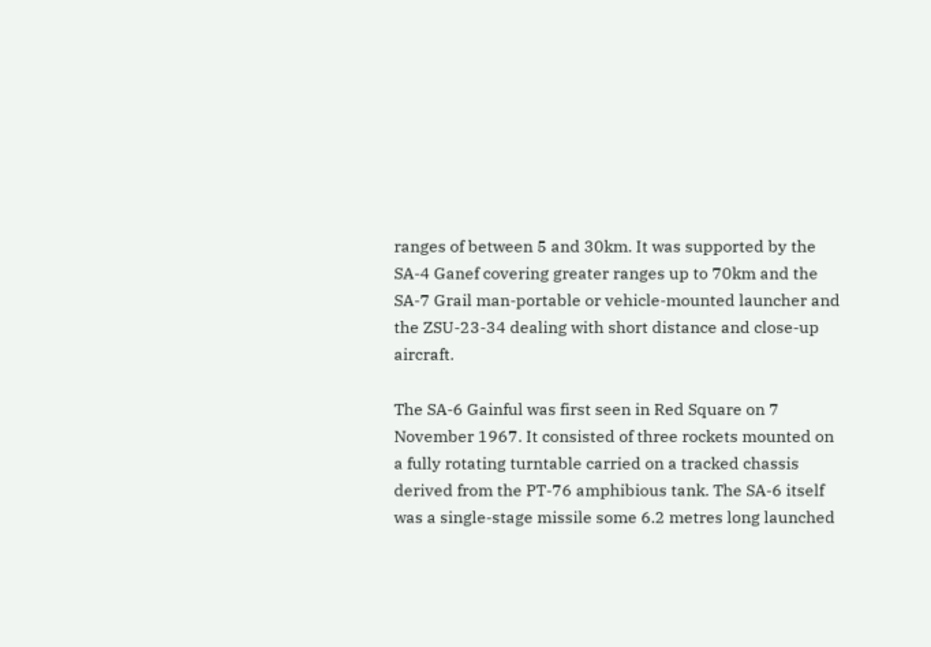ranges of between 5 and 30km. It was supported by the SA-4 Ganef covering greater ranges up to 70km and the SA-7 Grail man-portable or vehicle-mounted launcher and the ZSU-23-34 dealing with short distance and close-up aircraft.

The SA-6 Gainful was first seen in Red Square on 7 November 1967. It consisted of three rockets mounted on a fully rotating turntable carried on a tracked chassis derived from the PT-76 amphibious tank. The SA-6 itself was a single-stage missile some 6.2 metres long launched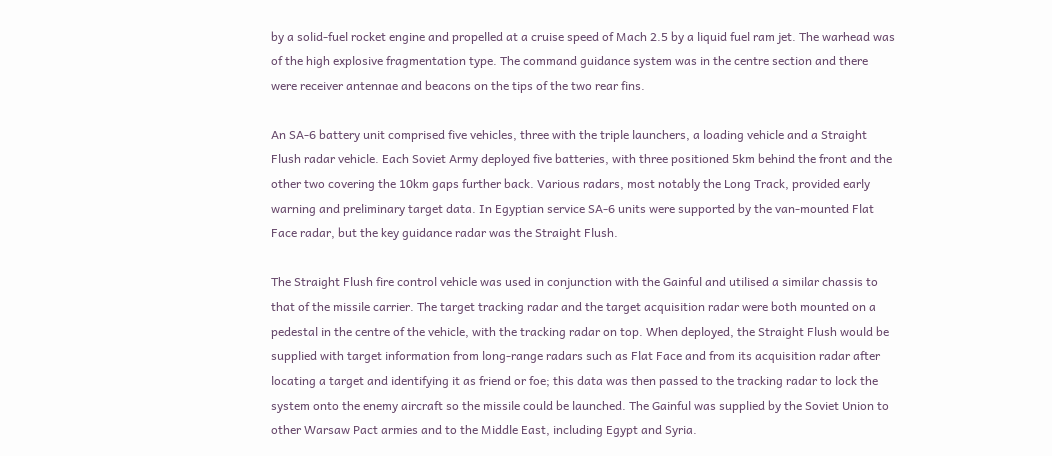by a solid-fuel rocket engine and propelled at a cruise speed of Mach 2.5 by a liquid fuel ram jet. The warhead was of the high explosive fragmentation type. The command guidance system was in the centre section and there were receiver antennae and beacons on the tips of the two rear fins.

An SA-6 battery unit comprised five vehicles, three with the triple launchers, a loading vehicle and a Straight Flush radar vehicle. Each Soviet Army deployed five batteries, with three positioned 5km behind the front and the other two covering the 10km gaps further back. Various radars, most notably the Long Track, provided early warning and preliminary target data. In Egyptian service SA-6 units were supported by the van-mounted Flat Face radar, but the key guidance radar was the Straight Flush.

The Straight Flush fire control vehicle was used in conjunction with the Gainful and utilised a similar chassis to that of the missile carrier. The target tracking radar and the target acquisition radar were both mounted on a pedestal in the centre of the vehicle, with the tracking radar on top. When deployed, the Straight Flush would be supplied with target information from long-range radars such as Flat Face and from its acquisition radar after locating a target and identifying it as friend or foe; this data was then passed to the tracking radar to lock the system onto the enemy aircraft so the missile could be launched. The Gainful was supplied by the Soviet Union to other Warsaw Pact armies and to the Middle East, including Egypt and Syria.